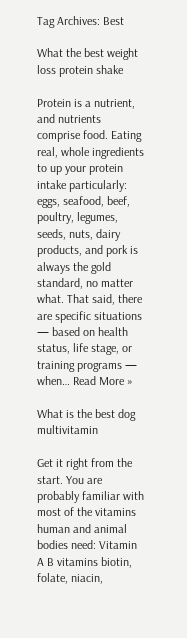Tag Archives: Best

What the best weight loss protein shake

Protein is a nutrient, and nutrients comprise food. Eating real, whole ingredients to up your protein intake particularly: eggs, seafood, beef, poultry, legumes, seeds, nuts, dairy products, and pork is always the gold standard, no matter what. That said, there are specific situations — based on health status, life stage, or training programs — when… Read More »

What is the best dog multivitamin

Get it right from the start. You are probably familiar with most of the vitamins human and animal bodies need: Vitamin A B vitamins biotin, folate, niacin,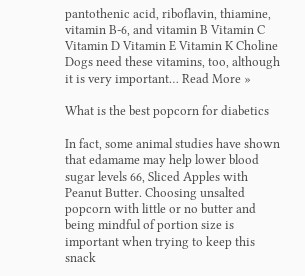pantothenic acid, riboflavin, thiamine, vitamin B-6, and vitamin B Vitamin C Vitamin D Vitamin E Vitamin K Choline Dogs need these vitamins, too, although it is very important… Read More »

What is the best popcorn for diabetics

In fact, some animal studies have shown that edamame may help lower blood sugar levels 66, Sliced Apples with Peanut Butter. Choosing unsalted popcorn with little or no butter and being mindful of portion size is important when trying to keep this snack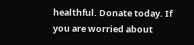healthful. Donate today. If you are worried about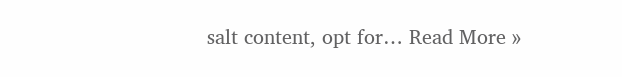salt content, opt for… Read More »